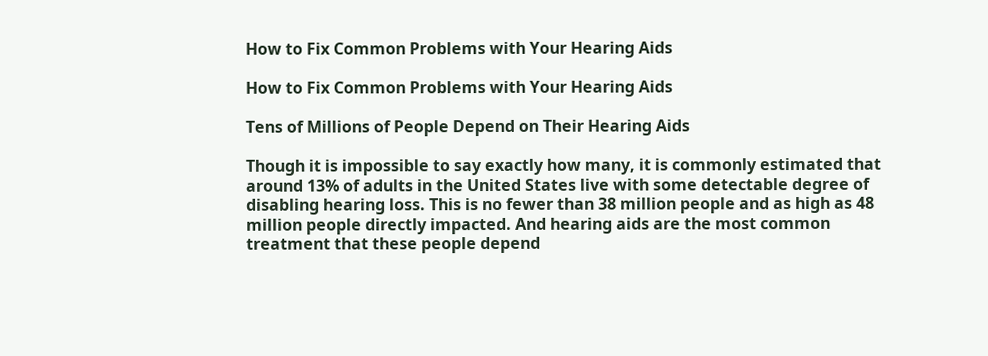How to Fix Common Problems with Your Hearing Aids

How to Fix Common Problems with Your Hearing Aids

Tens of Millions of People Depend on Their Hearing Aids

Though it is impossible to say exactly how many, it is commonly estimated that around 13% of adults in the United States live with some detectable degree of disabling hearing loss. This is no fewer than 38 million people and as high as 48 million people directly impacted. And hearing aids are the most common treatment that these people depend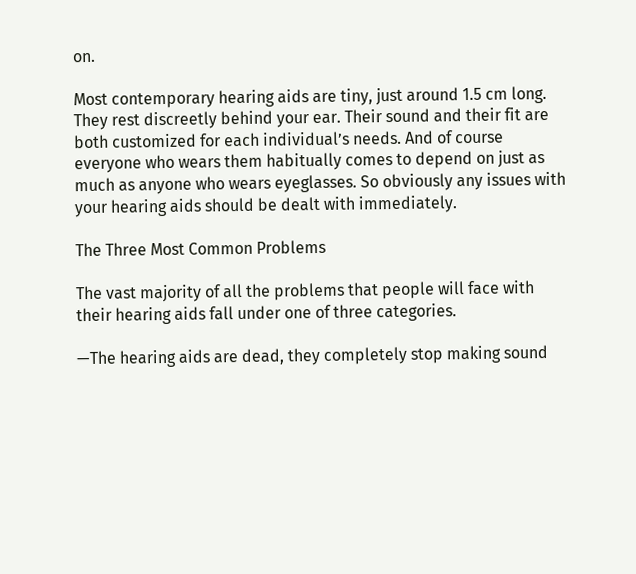on.

Most contemporary hearing aids are tiny, just around 1.5 cm long. They rest discreetly behind your ear. Their sound and their fit are both customized for each individual’s needs. And of course everyone who wears them habitually comes to depend on just as much as anyone who wears eyeglasses. So obviously any issues with your hearing aids should be dealt with immediately.

The Three Most Common Problems

The vast majority of all the problems that people will face with their hearing aids fall under one of three categories.

—The hearing aids are dead, they completely stop making sound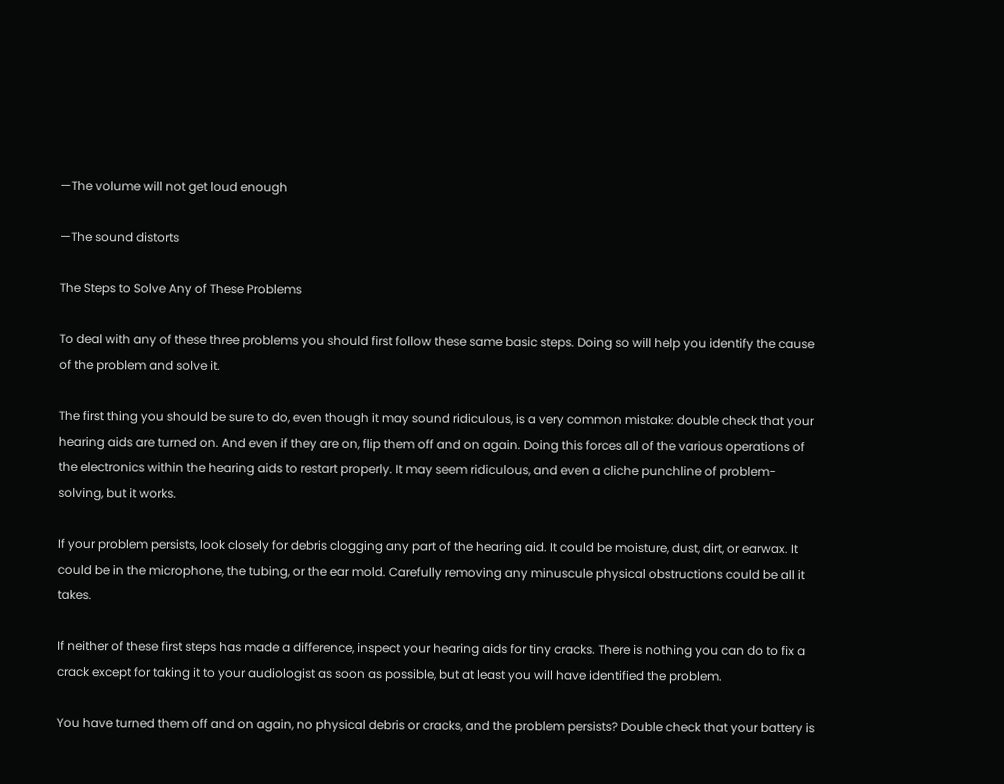—The volume will not get loud enough

—The sound distorts

The Steps to Solve Any of These Problems

To deal with any of these three problems you should first follow these same basic steps. Doing so will help you identify the cause of the problem and solve it.

The first thing you should be sure to do, even though it may sound ridiculous, is a very common mistake: double check that your hearing aids are turned on. And even if they are on, flip them off and on again. Doing this forces all of the various operations of the electronics within the hearing aids to restart properly. It may seem ridiculous, and even a cliche punchline of problem-solving, but it works.

If your problem persists, look closely for debris clogging any part of the hearing aid. It could be moisture, dust, dirt, or earwax. It could be in the microphone, the tubing, or the ear mold. Carefully removing any minuscule physical obstructions could be all it takes.

If neither of these first steps has made a difference, inspect your hearing aids for tiny cracks. There is nothing you can do to fix a crack except for taking it to your audiologist as soon as possible, but at least you will have identified the problem.

You have turned them off and on again, no physical debris or cracks, and the problem persists? Double check that your battery is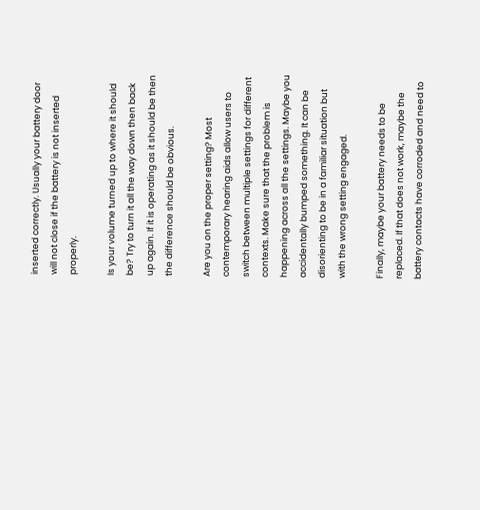inserted correctly. Usually your battery door will not close if the battery is not inserted properly.

Is your volume turned up to where it should be? Try to turn it all the way down then back up again. If it is operating as it should be then the difference should be obvious.

Are you on the proper setting? Most contemporary hearing aids allow users to switch between multiple settings for different contexts. Make sure that the problem is happening across all the settings. Maybe you accidentally bumped something. It can be disorienting to be in a familiar situation but with the wrong setting engaged.

Finally, maybe your battery needs to be replaced. If that does not work, maybe the battery contacts have corroded and need to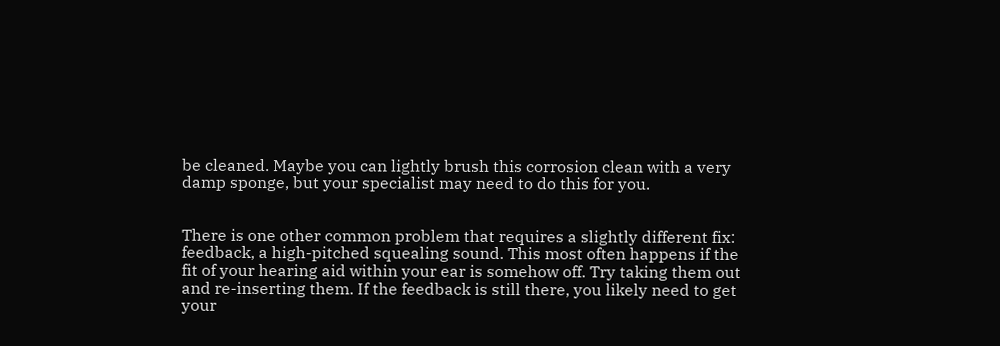be cleaned. Maybe you can lightly brush this corrosion clean with a very damp sponge, but your specialist may need to do this for you.


There is one other common problem that requires a slightly different fix: feedback, a high-pitched squealing sound. This most often happens if the fit of your hearing aid within your ear is somehow off. Try taking them out and re-inserting them. If the feedback is still there, you likely need to get your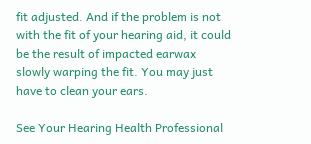fit adjusted. And if the problem is not with the fit of your hearing aid, it could be the result of impacted earwax slowly warping the fit. You may just have to clean your ears.

See Your Hearing Health Professional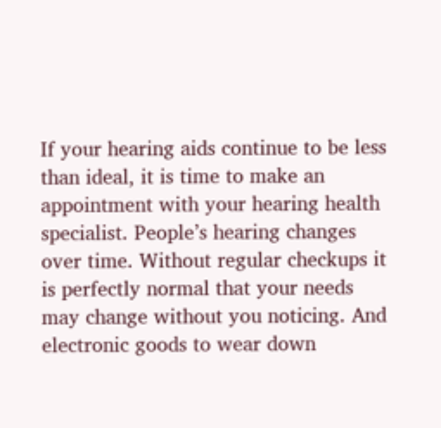If your hearing aids continue to be less than ideal, it is time to make an appointment with your hearing health specialist. People’s hearing changes over time. Without regular checkups it is perfectly normal that your needs may change without you noticing. And electronic goods to wear down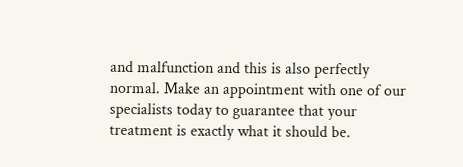and malfunction and this is also perfectly normal. Make an appointment with one of our specialists today to guarantee that your treatment is exactly what it should be.